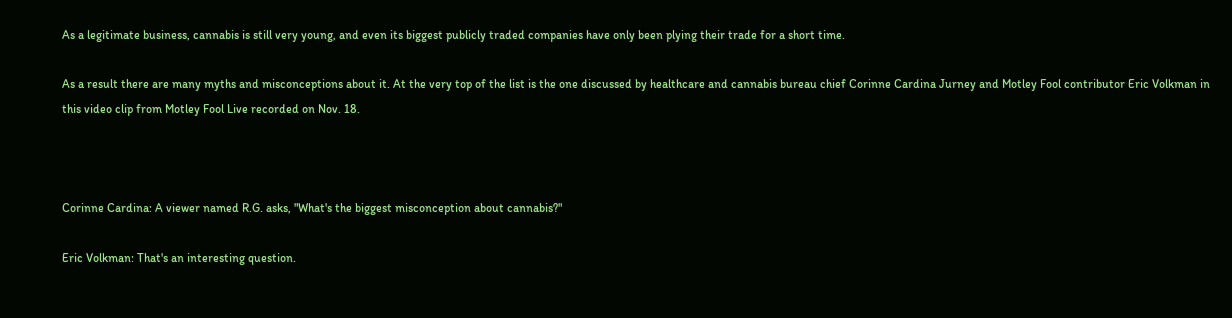As a legitimate business, cannabis is still very young, and even its biggest publicly traded companies have only been plying their trade for a short time.

As a result there are many myths and misconceptions about it. At the very top of the list is the one discussed by healthcare and cannabis bureau chief Corinne Cardina Jurney and Motley Fool contributor Eric Volkman in this video clip from Motley Fool Live recorded on Nov. 18.



Corinne Cardina: A viewer named R.G. asks, "What's the biggest misconception about cannabis?"

Eric Volkman: That's an interesting question.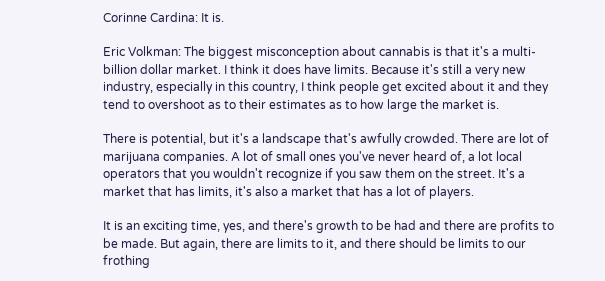Corinne Cardina: It is.

Eric Volkman: The biggest misconception about cannabis is that it's a multi-billion dollar market. I think it does have limits. Because it's still a very new industry, especially in this country, I think people get excited about it and they tend to overshoot as to their estimates as to how large the market is.

There is potential, but it's a landscape that's awfully crowded. There are lot of marijuana companies. A lot of small ones you've never heard of, a lot local operators that you wouldn't recognize if you saw them on the street. It's a market that has limits, it's also a market that has a lot of players.

It is an exciting time, yes, and there's growth to be had and there are profits to be made. But again, there are limits to it, and there should be limits to our frothing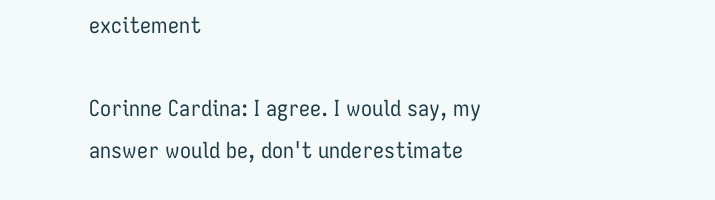excitement

Corinne Cardina: I agree. I would say, my answer would be, don't underestimate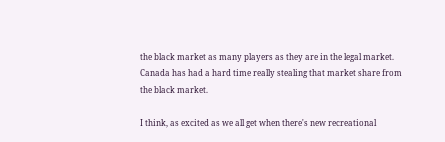the black market as many players as they are in the legal market. Canada has had a hard time really stealing that market share from the black market.

I think, as excited as we all get when there's new recreational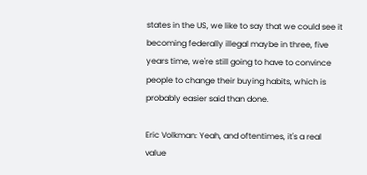states in the US, we like to say that we could see it becoming federally illegal maybe in three, five years time, we're still going to have to convince people to change their buying habits, which is probably easier said than done.

Eric Volkman: Yeah, and oftentimes, it's a real value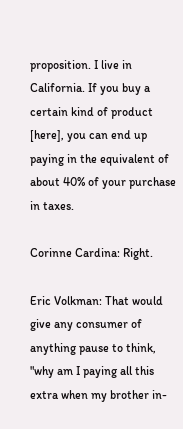proposition. I live in California. If you buy a certain kind of product [here], you can end up paying in the equivalent of about 40% of your purchase in taxes.

Corinne Cardina: Right.

Eric Volkman: That would give any consumer of anything pause to think, "why am I paying all this extra when my brother in-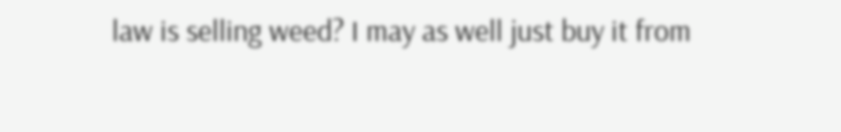law is selling weed? I may as well just buy it from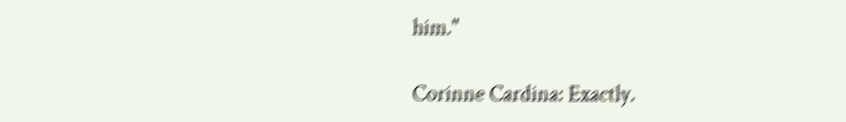him."

Corinne Cardina: Exactly.